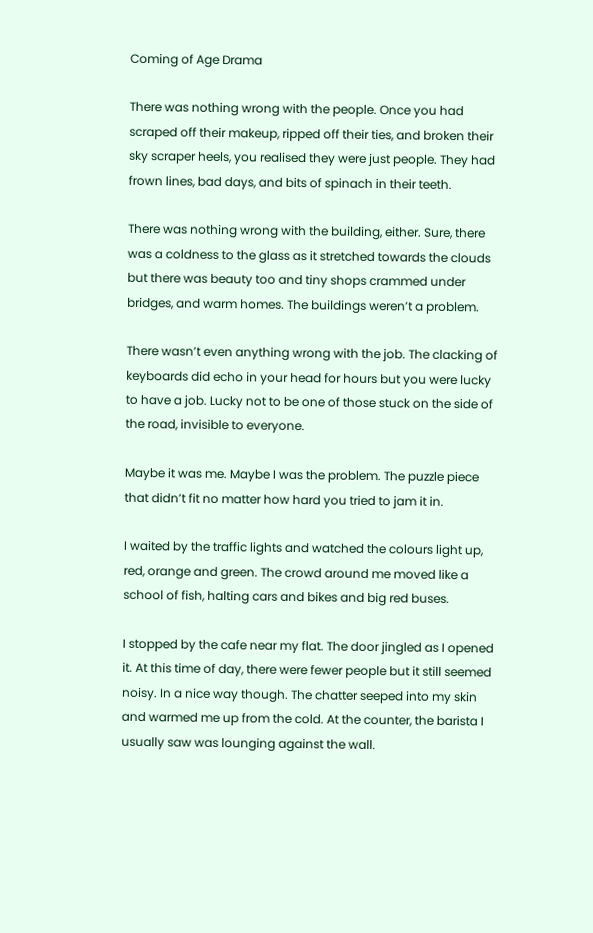Coming of Age Drama

There was nothing wrong with the people. Once you had scraped off their makeup, ripped off their ties, and broken their sky scraper heels, you realised they were just people. They had frown lines, bad days, and bits of spinach in their teeth.

There was nothing wrong with the building, either. Sure, there was a coldness to the glass as it stretched towards the clouds but there was beauty too and tiny shops crammed under bridges, and warm homes. The buildings weren’t a problem.

There wasn’t even anything wrong with the job. The clacking of keyboards did echo in your head for hours but you were lucky to have a job. Lucky not to be one of those stuck on the side of the road, invisible to everyone.

Maybe it was me. Maybe I was the problem. The puzzle piece that didn’t fit no matter how hard you tried to jam it in.

I waited by the traffic lights and watched the colours light up, red, orange and green. The crowd around me moved like a school of fish, halting cars and bikes and big red buses.

I stopped by the cafe near my flat. The door jingled as I opened it. At this time of day, there were fewer people but it still seemed noisy. In a nice way though. The chatter seeped into my skin and warmed me up from the cold. At the counter, the barista I usually saw was lounging against the wall.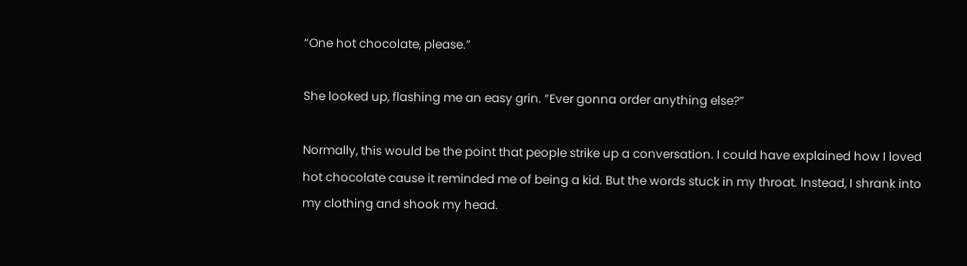“One hot chocolate, please.”

She looked up, flashing me an easy grin. “Ever gonna order anything else?”

Normally, this would be the point that people strike up a conversation. I could have explained how I loved hot chocolate cause it reminded me of being a kid. But the words stuck in my throat. Instead, I shrank into my clothing and shook my head.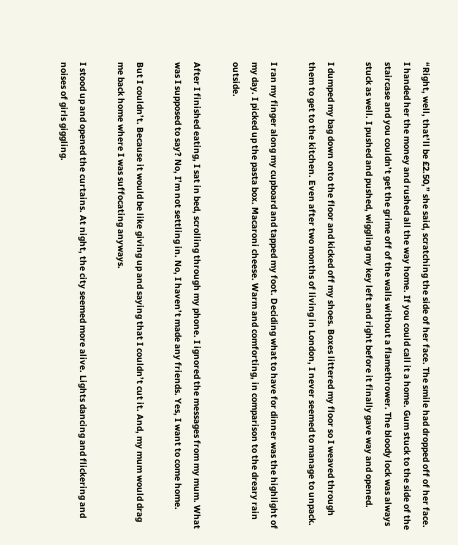“Right, well, that’ll be £2.50,” she said, scratching the side of her face. The smile had dropped off of her face. I handed her the money and rushed all the way home. If you could call it a home. Gum stuck to the side of the staircase and you couldn’t get the grime off of the walls without a flamethrower. The bloody lock was always stuck as well. I pushed and pushed, wiggling my key left and right before it finally gave way and opened.

I dumped my bag down onto the floor and kicked off my shoes. Boxes littered my floor so I weaved through them to get to the kitchen. Even after two months of living in London, I never seemed to manage to unpack.

I ran my finger along my cupboard and tapped my foot. Deciding what to have for dinner was the highlight of my day. I picked up the pasta box. Macaroni cheese. Warm and comforting, in comparison to the dreary rain outside.

After I finished eating, I sat in bed, scrolling through my phone. I ignored the messages from my mum. What was I supposed to say? No, I’m not settling in. No, I haven’t made any friends. Yes, I want to come home.

But I couldn’t. Because it would be like giving up and saying that I couldn’t cut it. And, my mum would drag me back home where I was suffocating anyways.

I stood up and opened the curtains. At night, the city seemed more alive. Lights dancing and flickering and noises of girls giggling.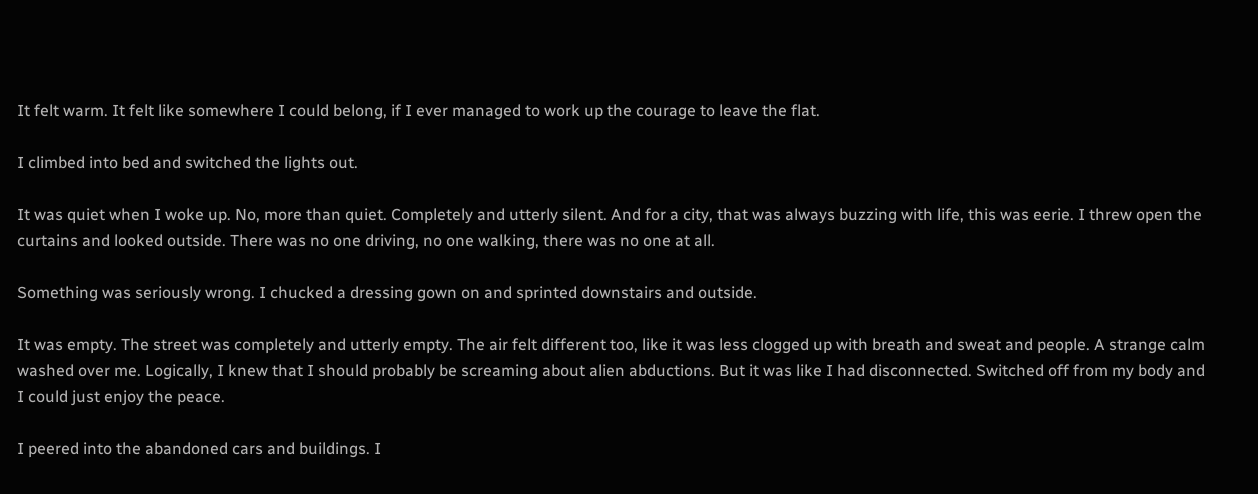It felt warm. It felt like somewhere I could belong, if I ever managed to work up the courage to leave the flat.

I climbed into bed and switched the lights out.

It was quiet when I woke up. No, more than quiet. Completely and utterly silent. And for a city, that was always buzzing with life, this was eerie. I threw open the curtains and looked outside. There was no one driving, no one walking, there was no one at all.

Something was seriously wrong. I chucked a dressing gown on and sprinted downstairs and outside.

It was empty. The street was completely and utterly empty. The air felt different too, like it was less clogged up with breath and sweat and people. A strange calm washed over me. Logically, I knew that I should probably be screaming about alien abductions. But it was like I had disconnected. Switched off from my body and I could just enjoy the peace.

I peered into the abandoned cars and buildings. I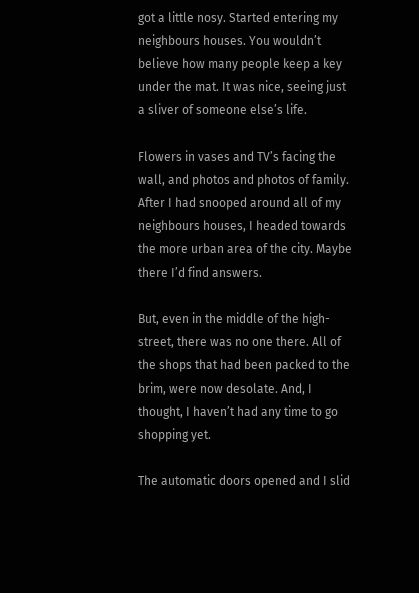got a little nosy. Started entering my neighbours houses. You wouldn’t believe how many people keep a key under the mat. It was nice, seeing just a sliver of someone else’s life.

Flowers in vases and TV’s facing the wall, and photos and photos of family. After I had snooped around all of my neighbours houses, I headed towards the more urban area of the city. Maybe there I’d find answers.

But, even in the middle of the high-street, there was no one there. All of the shops that had been packed to the brim, were now desolate. And, I thought, I haven’t had any time to go shopping yet.

The automatic doors opened and I slid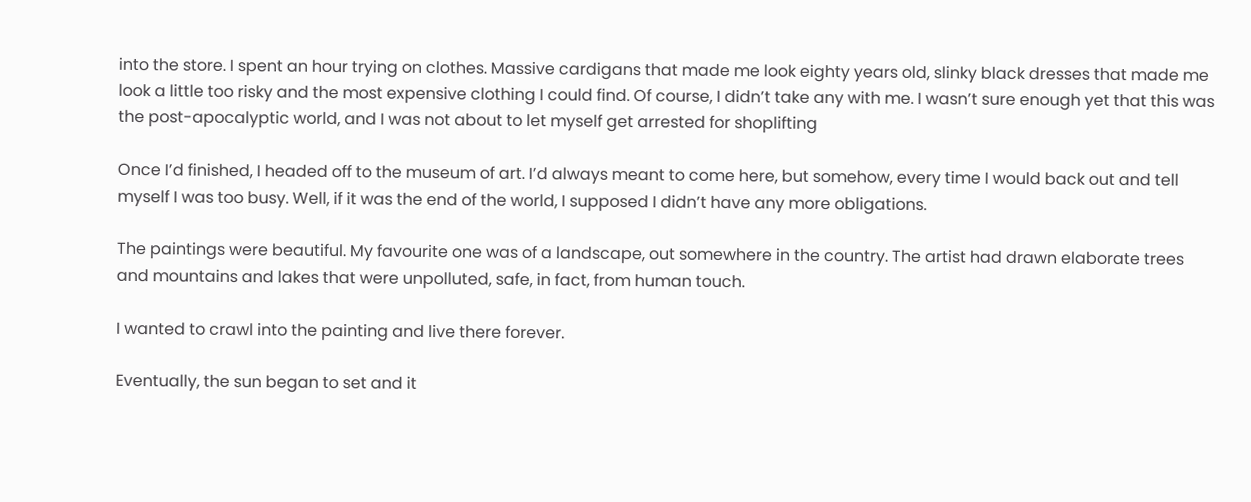into the store. I spent an hour trying on clothes. Massive cardigans that made me look eighty years old, slinky black dresses that made me look a little too risky and the most expensive clothing I could find. Of course, I didn’t take any with me. I wasn’t sure enough yet that this was the post-apocalyptic world, and I was not about to let myself get arrested for shoplifting

Once I’d finished, I headed off to the museum of art. I’d always meant to come here, but somehow, every time I would back out and tell myself I was too busy. Well, if it was the end of the world, I supposed I didn’t have any more obligations.

The paintings were beautiful. My favourite one was of a landscape, out somewhere in the country. The artist had drawn elaborate trees and mountains and lakes that were unpolluted, safe, in fact, from human touch.

I wanted to crawl into the painting and live there forever.

Eventually, the sun began to set and it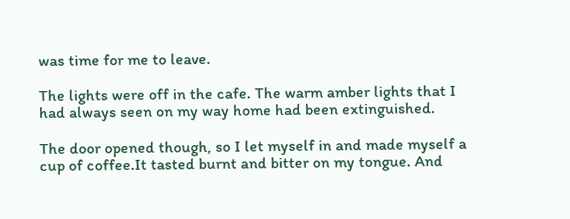was time for me to leave.

The lights were off in the cafe. The warm amber lights that I had always seen on my way home had been extinguished.

The door opened though, so I let myself in and made myself a cup of coffee.It tasted burnt and bitter on my tongue. And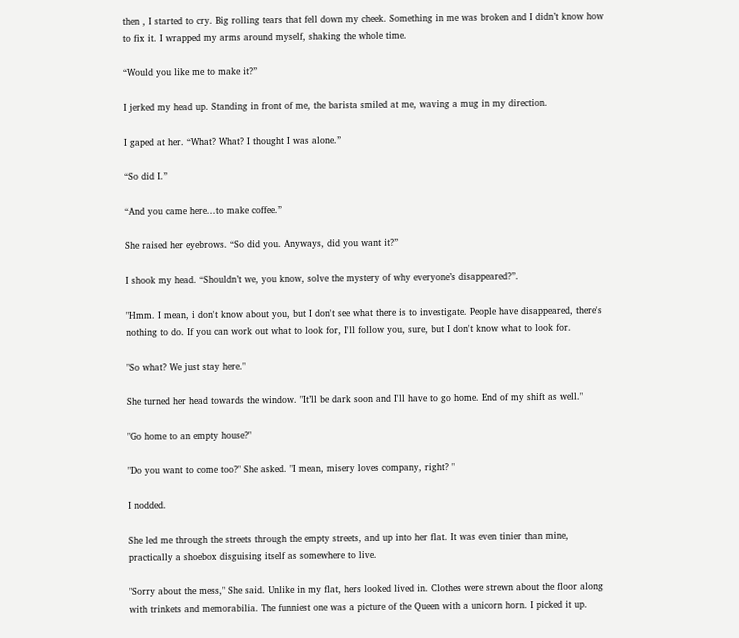then , I started to cry. Big rolling tears that fell down my cheek. Something in me was broken and I didn’t know how to fix it. I wrapped my arms around myself, shaking the whole time.

“Would you like me to make it?”

I jerked my head up. Standing in front of me, the barista smiled at me, waving a mug in my direction.

I gaped at her. “What? What? I thought I was alone.”

“So did I.”

“And you came here...to make coffee.”

She raised her eyebrows. “So did you. Anyways, did you want it?”

I shook my head. “Shouldn’t we, you know, solve the mystery of why everyone’s disappeared?”.

"Hmm. I mean, i don't know about you, but I don't see what there is to investigate. People have disappeared, there's nothing to do. If you can work out what to look for, I'll follow you, sure, but I don't know what to look for.

"So what? We just stay here."

She turned her head towards the window. "It’ll be dark soon and I'll have to go home. End of my shift as well."

"Go home to an empty house?"

"Do you want to come too?" She asked. "I mean, misery loves company, right? "

I nodded.

She led me through the streets through the empty streets, and up into her flat. It was even tinier than mine, practically a shoebox disguising itself as somewhere to live.

"Sorry about the mess," She said. Unlike in my flat, hers looked lived in. Clothes were strewn about the floor along with trinkets and memorabilia. The funniest one was a picture of the Queen with a unicorn horn. I picked it up.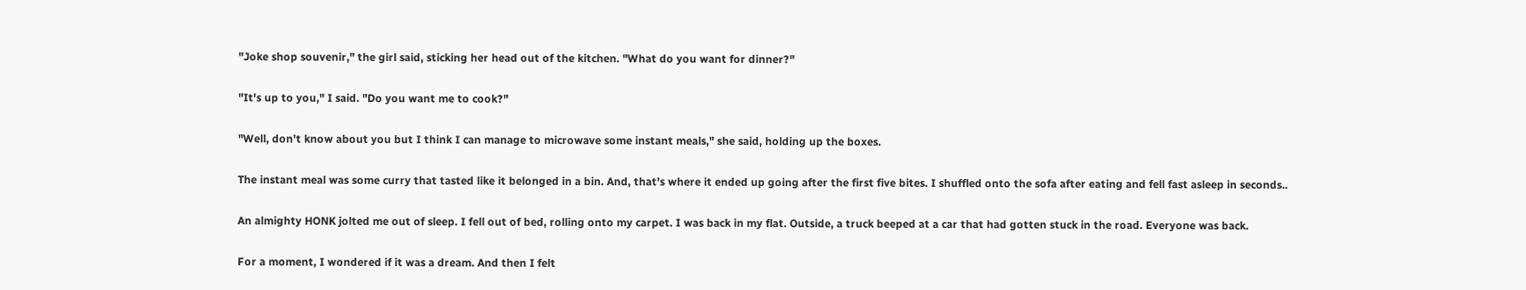"Joke shop souvenir," the girl said, sticking her head out of the kitchen. "What do you want for dinner?"

"It's up to you," I said. "Do you want me to cook?"

"Well, don't know about you but I think I can manage to microwave some instant meals," she said, holding up the boxes.

The instant meal was some curry that tasted like it belonged in a bin. And, that’s where it ended up going after the first five bites. I shuffled onto the sofa after eating and fell fast asleep in seconds..

An almighty HONK jolted me out of sleep. I fell out of bed, rolling onto my carpet. I was back in my flat. Outside, a truck beeped at a car that had gotten stuck in the road. Everyone was back.

For a moment, I wondered if it was a dream. And then I felt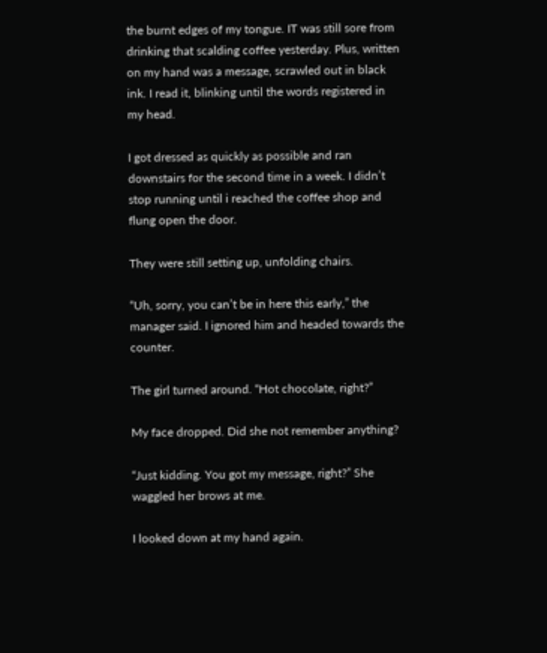the burnt edges of my tongue. IT was still sore from drinking that scalding coffee yesterday. Plus, written on my hand was a message, scrawled out in black ink. I read it, blinking until the words registered in my head.

I got dressed as quickly as possible and ran downstairs for the second time in a week. I didn’t stop running until i reached the coffee shop and flung open the door.

They were still setting up, unfolding chairs.

“Uh, sorry, you can’t be in here this early,” the manager said. I ignored him and headed towards the counter.

The girl turned around. “Hot chocolate, right?”

My face dropped. Did she not remember anything?

“Just kidding. You got my message, right?” She waggled her brows at me.

I looked down at my hand again.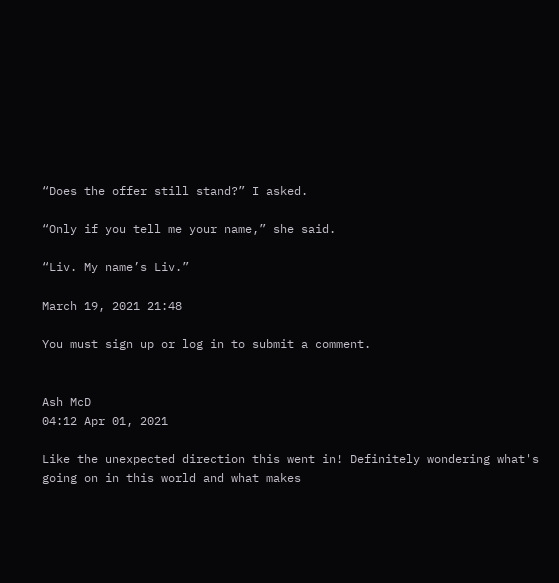“Does the offer still stand?” I asked.

“Only if you tell me your name,” she said.

“Liv. My name’s Liv.”

March 19, 2021 21:48

You must sign up or log in to submit a comment.


Ash McD
04:12 Apr 01, 2021

Like the unexpected direction this went in! Definitely wondering what's going on in this world and what makes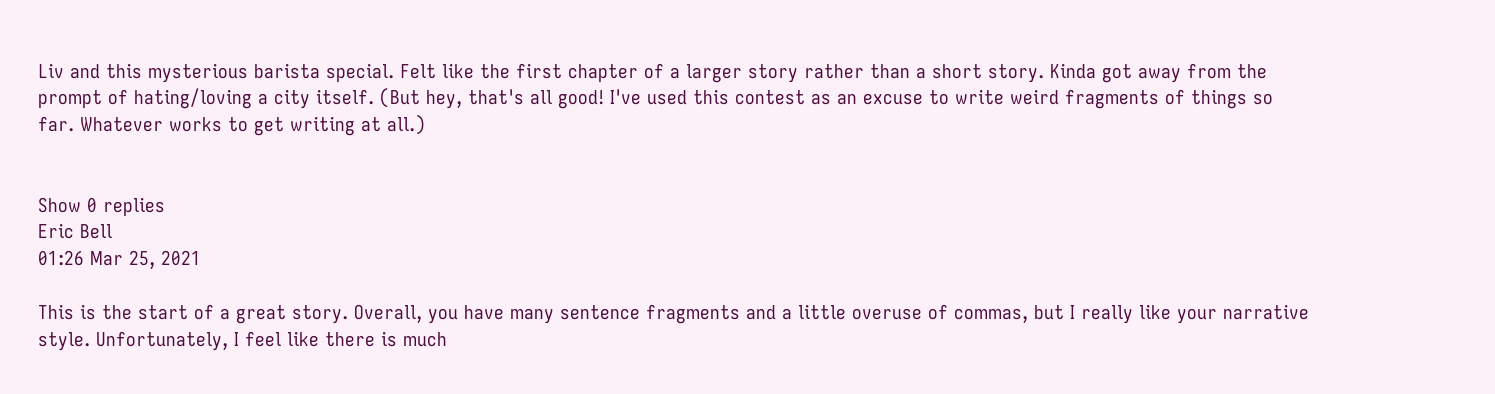Liv and this mysterious barista special. Felt like the first chapter of a larger story rather than a short story. Kinda got away from the prompt of hating/loving a city itself. (But hey, that's all good! I've used this contest as an excuse to write weird fragments of things so far. Whatever works to get writing at all.)


Show 0 replies
Eric Bell
01:26 Mar 25, 2021

This is the start of a great story. Overall, you have many sentence fragments and a little overuse of commas, but I really like your narrative style. Unfortunately, I feel like there is much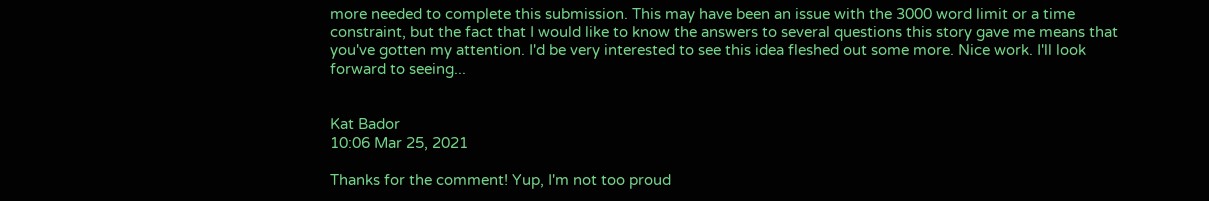more needed to complete this submission. This may have been an issue with the 3000 word limit or a time constraint, but the fact that I would like to know the answers to several questions this story gave me means that you've gotten my attention. I'd be very interested to see this idea fleshed out some more. Nice work. I'll look forward to seeing...


Kat Bador
10:06 Mar 25, 2021

Thanks for the comment! Yup, I'm not too proud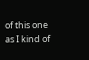of this one as I kind of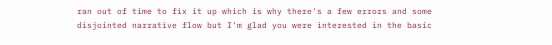ran out of time to fix it up which is why there's a few errors and some disjointed narrative flow but I'm glad you were interested in the basic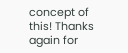concept of this! Thanks again for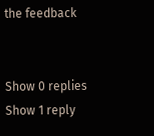the feedback


Show 0 replies
Show 1 reply